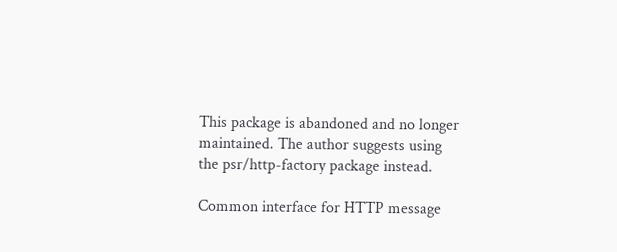This package is abandoned and no longer maintained. The author suggests using the psr/http-factory package instead.

Common interface for HTTP message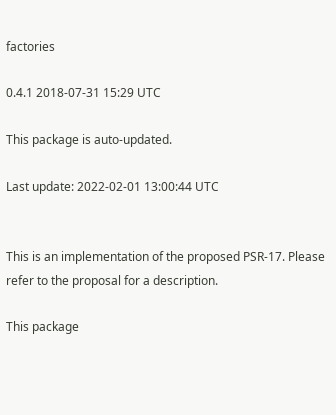factories

0.4.1 2018-07-31 15:29 UTC

This package is auto-updated.

Last update: 2022-02-01 13:00:44 UTC


This is an implementation of the proposed PSR-17. Please refer to the proposal for a description.

This package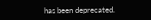has been deprecated.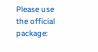Please use the official package: